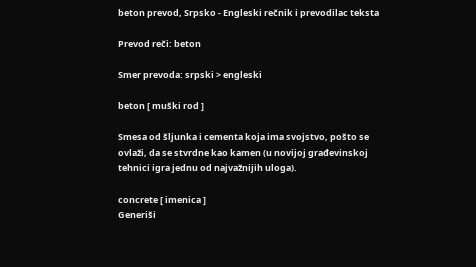beton prevod, Srpsko - Engleski rečnik i prevodilac teksta

Prevod reči: beton

Smer prevoda: srpski > engleski

beton [ muški rod ]

Smesa od šljunka i cementa koja ima svojstvo, pošto se ovlaži, da se stvrdne kao kamen (u novijoj građevinskoj tehnici igra jednu od najvažnijih uloga).

concrete [ imenica ]
Generiši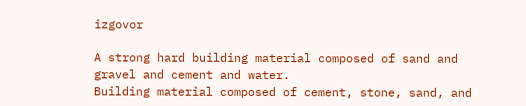izgovor

A strong hard building material composed of sand and gravel and cement and water.
Building material composed of cement, stone, sand, and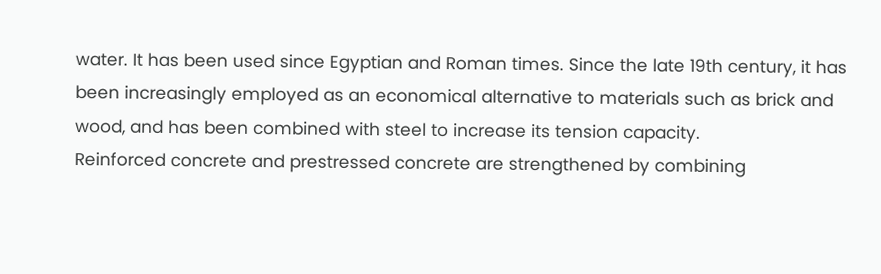water. It has been used since Egyptian and Roman times. Since the late 19th century, it has been increasingly employed as an economical alternative to materials such as brick and wood, and has been combined with steel to increase its tension capacity.
Reinforced concrete and prestressed concrete are strengthened by combining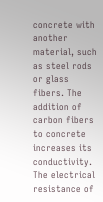concrete with another material, such as steel rods or glass fibers. The addition of carbon fibers to concrete increases its conductivity. The electrical resistance of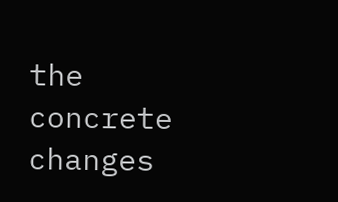the concrete changes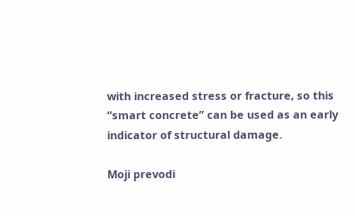with increased stress or fracture, so this “smart concrete” can be used as an early indicator of structural damage.

Moji prevodi